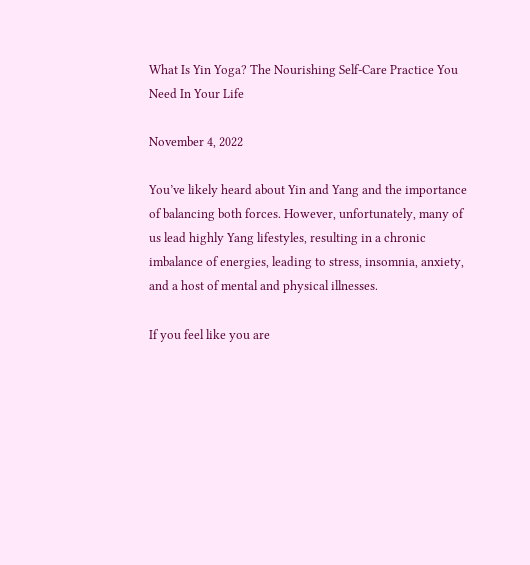What Is Yin Yoga? The Nourishing Self-Care Practice You Need In Your Life

November 4, 2022

You’ve likely heard about Yin and Yang and the importance of balancing both forces. However, unfortunately, many of us lead highly Yang lifestyles, resulting in a chronic imbalance of energies, leading to stress, insomnia, anxiety, and a host of mental and physical illnesses.

If you feel like you are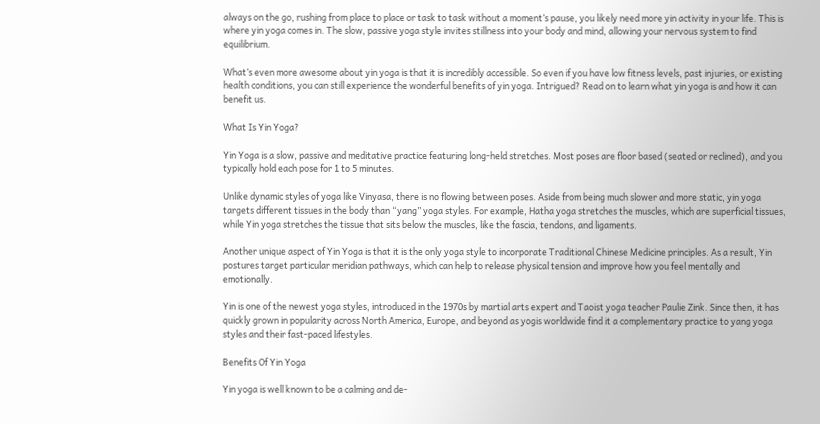always on the go, rushing from place to place or task to task without a moment’s pause, you likely need more yin activity in your life. This is where yin yoga comes in. The slow, passive yoga style invites stillness into your body and mind, allowing your nervous system to find equilibrium.

What’s even more awesome about yin yoga is that it is incredibly accessible. So even if you have low fitness levels, past injuries, or existing health conditions, you can still experience the wonderful benefits of yin yoga. Intrigued? Read on to learn what yin yoga is and how it can benefit us.

What Is Yin Yoga?

Yin Yoga is a slow, passive and meditative practice featuring long-held stretches. Most poses are floor based (seated or reclined), and you typically hold each pose for 1 to 5 minutes.

Unlike dynamic styles of yoga like Vinyasa, there is no flowing between poses. Aside from being much slower and more static, yin yoga targets different tissues in the body than “yang” yoga styles. For example, Hatha yoga stretches the muscles, which are superficial tissues, while Yin yoga stretches the tissue that sits below the muscles, like the fascia, tendons, and ligaments.

Another unique aspect of Yin Yoga is that it is the only yoga style to incorporate Traditional Chinese Medicine principles. As a result, Yin postures target particular meridian pathways, which can help to release physical tension and improve how you feel mentally and emotionally.

Yin is one of the newest yoga styles, introduced in the 1970s by martial arts expert and Taoist yoga teacher Paulie Zink. Since then, it has quickly grown in popularity across North America, Europe, and beyond as yogis worldwide find it a complementary practice to yang yoga styles and their fast-paced lifestyles.

Benefits Of Yin Yoga

Yin yoga is well known to be a calming and de-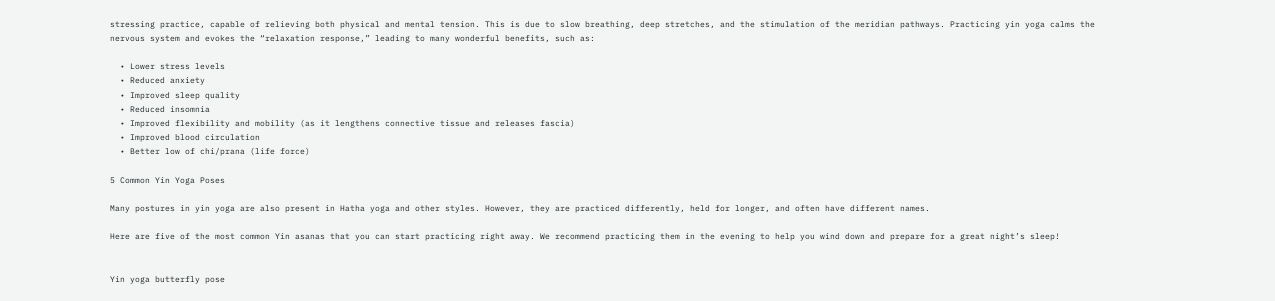stressing practice, capable of relieving both physical and mental tension. This is due to slow breathing, deep stretches, and the stimulation of the meridian pathways. Practicing yin yoga calms the nervous system and evokes the “relaxation response,” leading to many wonderful benefits, such as:

  • Lower stress levels
  • Reduced anxiety
  • Improved sleep quality
  • Reduced insomnia
  • Improved flexibility and mobility (as it lengthens connective tissue and releases fascia)
  • Improved blood circulation
  • Better low of chi/prana (life force)

5 Common Yin Yoga Poses

Many postures in yin yoga are also present in Hatha yoga and other styles. However, they are practiced differently, held for longer, and often have different names.

Here are five of the most common Yin asanas that you can start practicing right away. We recommend practicing them in the evening to help you wind down and prepare for a great night’s sleep!


Yin yoga butterfly pose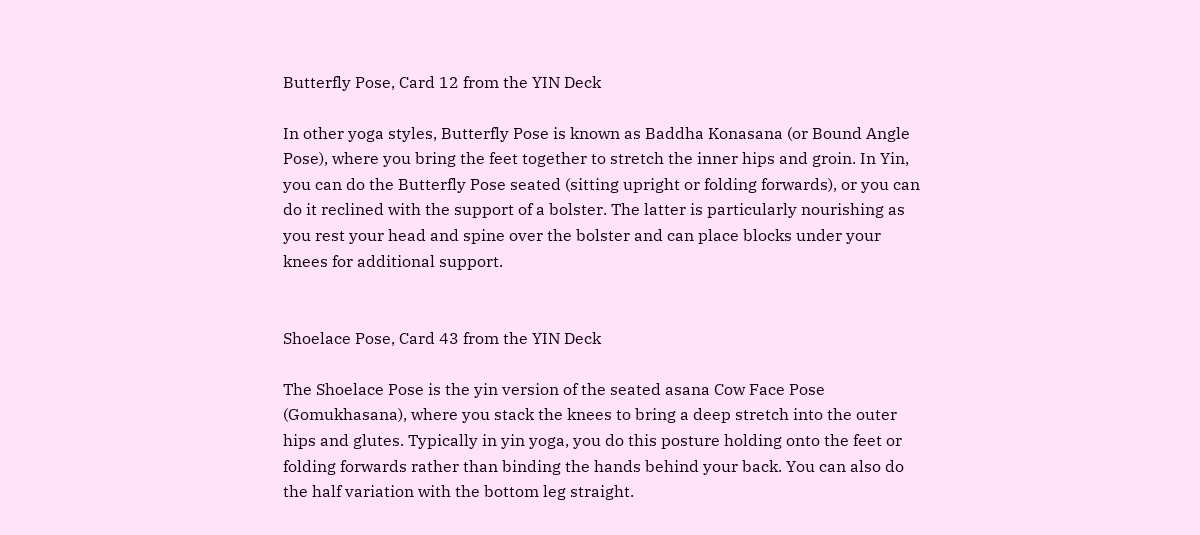Butterfly Pose, Card 12 from the YIN Deck

In other yoga styles, Butterfly Pose is known as Baddha Konasana (or Bound Angle Pose), where you bring the feet together to stretch the inner hips and groin. In Yin, you can do the Butterfly Pose seated (sitting upright or folding forwards), or you can do it reclined with the support of a bolster. The latter is particularly nourishing as you rest your head and spine over the bolster and can place blocks under your knees for additional support.


Shoelace Pose, Card 43 from the YIN Deck

The Shoelace Pose is the yin version of the seated asana Cow Face Pose (Gomukhasana), where you stack the knees to bring a deep stretch into the outer hips and glutes. Typically in yin yoga, you do this posture holding onto the feet or folding forwards rather than binding the hands behind your back. You can also do the half variation with the bottom leg straight.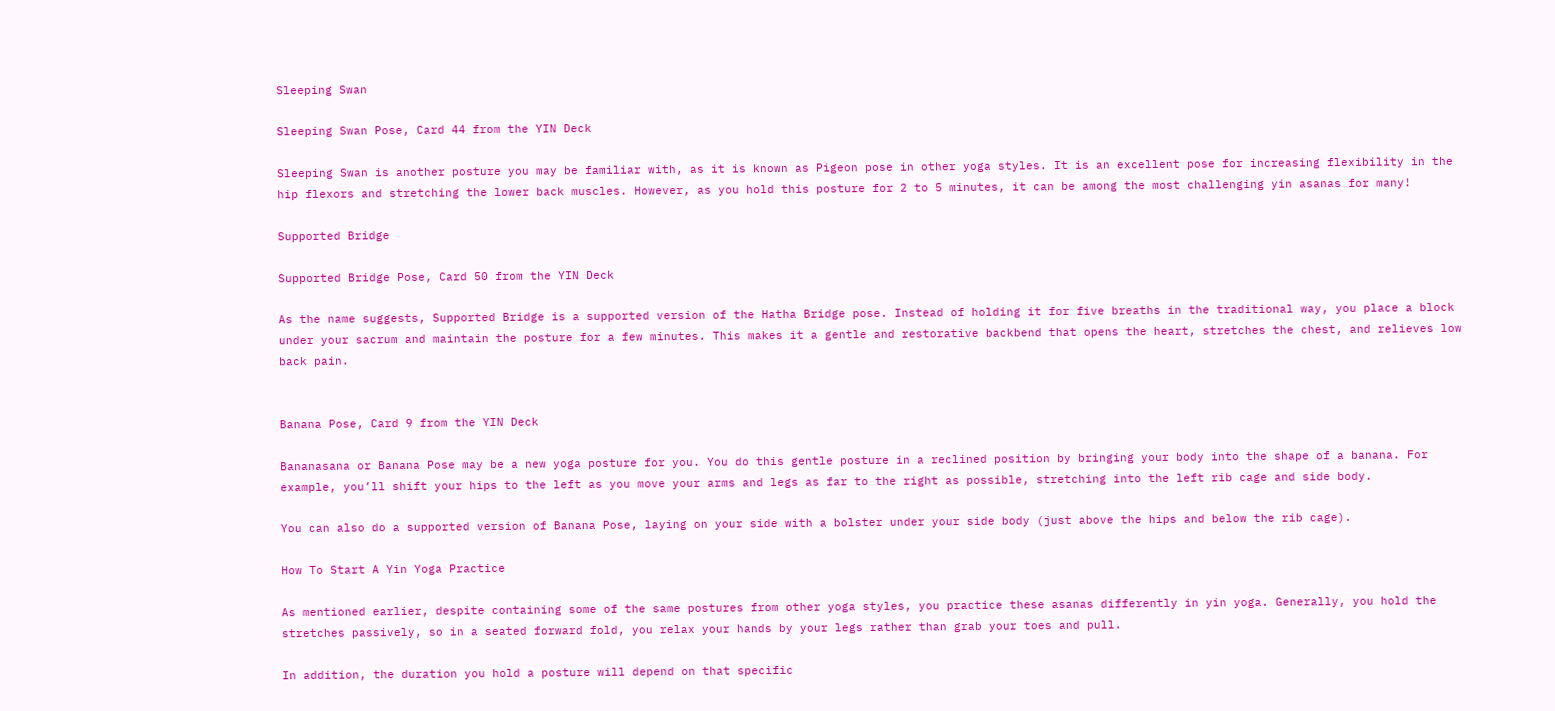Sleeping Swan

Sleeping Swan Pose, Card 44 from the YIN Deck

Sleeping Swan is another posture you may be familiar with, as it is known as Pigeon pose in other yoga styles. It is an excellent pose for increasing flexibility in the hip flexors and stretching the lower back muscles. However, as you hold this posture for 2 to 5 minutes, it can be among the most challenging yin asanas for many!

Supported Bridge

Supported Bridge Pose, Card 50 from the YIN Deck

As the name suggests, Supported Bridge is a supported version of the Hatha Bridge pose. Instead of holding it for five breaths in the traditional way, you place a block under your sacrum and maintain the posture for a few minutes. This makes it a gentle and restorative backbend that opens the heart, stretches the chest, and relieves low back pain.


Banana Pose, Card 9 from the YIN Deck

Bananasana or Banana Pose may be a new yoga posture for you. You do this gentle posture in a reclined position by bringing your body into the shape of a banana. For example, you’ll shift your hips to the left as you move your arms and legs as far to the right as possible, stretching into the left rib cage and side body.

You can also do a supported version of Banana Pose, laying on your side with a bolster under your side body (just above the hips and below the rib cage).

How To Start A Yin Yoga Practice

As mentioned earlier, despite containing some of the same postures from other yoga styles, you practice these asanas differently in yin yoga. Generally, you hold the stretches passively, so in a seated forward fold, you relax your hands by your legs rather than grab your toes and pull.

In addition, the duration you hold a posture will depend on that specific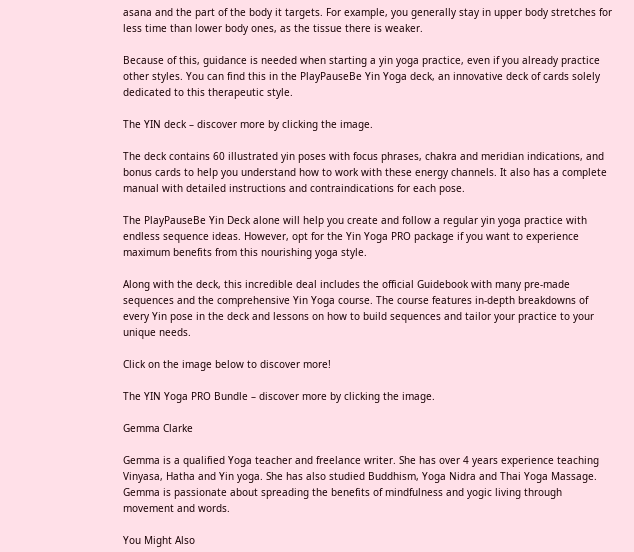asana and the part of the body it targets. For example, you generally stay in upper body stretches for less time than lower body ones, as the tissue there is weaker.

Because of this, guidance is needed when starting a yin yoga practice, even if you already practice other styles. You can find this in the PlayPauseBe Yin Yoga deck, an innovative deck of cards solely dedicated to this therapeutic style.

The YIN deck – discover more by clicking the image.

The deck contains 60 illustrated yin poses with focus phrases, chakra and meridian indications, and bonus cards to help you understand how to work with these energy channels. It also has a complete manual with detailed instructions and contraindications for each pose.

The PlayPauseBe Yin Deck alone will help you create and follow a regular yin yoga practice with endless sequence ideas. However, opt for the Yin Yoga PRO package if you want to experience maximum benefits from this nourishing yoga style.

Along with the deck, this incredible deal includes the official Guidebook with many pre-made sequences and the comprehensive Yin Yoga course. The course features in-depth breakdowns of every Yin pose in the deck and lessons on how to build sequences and tailor your practice to your unique needs.

Click on the image below to discover more!

The YIN Yoga PRO Bundle – discover more by clicking the image.

Gemma Clarke

Gemma is a qualified Yoga teacher and freelance writer. She has over 4 years experience teaching Vinyasa, Hatha and Yin yoga. She has also studied Buddhism, Yoga Nidra and Thai Yoga Massage. Gemma is passionate about spreading the benefits of mindfulness and yogic living through movement and words.

You Might Also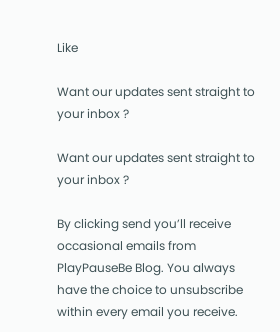Like

Want our updates sent straight to your inbox ?

Want our updates sent straight to your inbox ?

By clicking send you’ll receive occasional emails from PlayPauseBe Blog. You always have the choice to unsubscribe within every email you receive.